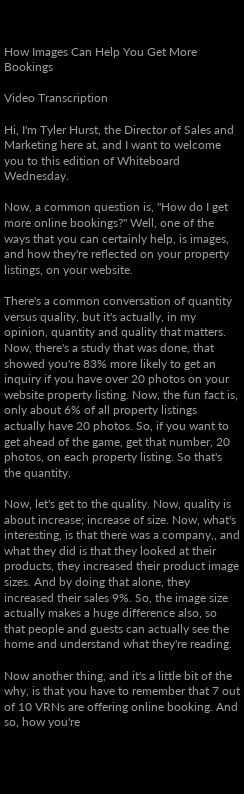How Images Can Help You Get More Bookings

Video Transcription

Hi, I'm Tyler Hurst, the Director of Sales and Marketing here at, and I want to welcome you to this edition of Whiteboard Wednesday.

Now, a common question is, "How do I get more online bookings?" Well, one of the ways that you can certainly help, is images, and how they're reflected on your property listings, on your website.

There's a common conversation of quantity versus quality, but it's actually, in my opinion, quantity and quality that matters. Now, there's a study that was done, that showed you're 83% more likely to get an inquiry if you have over 20 photos on your website property listing. Now, the fun fact is, only about 6% of all property listings actually have 20 photos. So, if you want to get ahead of the game, get that number, 20 photos, on each property listing. So that's the quantity.

Now, let's get to the quality. Now, quality is about increase; increase of size. Now, what's interesting, is that there was a company,, and what they did is that they looked at their products, they increased their product image sizes. And by doing that alone, they increased their sales 9%. So, the image size actually makes a huge difference also, so that people and guests can actually see the home and understand what they're reading.

Now another thing, and it's a little bit of the why, is that you have to remember that 7 out of 10 VRNs are offering online booking. And so, how you're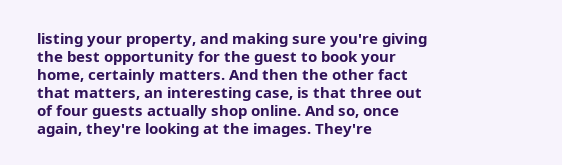listing your property, and making sure you're giving the best opportunity for the guest to book your home, certainly matters. And then the other fact that matters, an interesting case, is that three out of four guests actually shop online. And so, once again, they're looking at the images. They're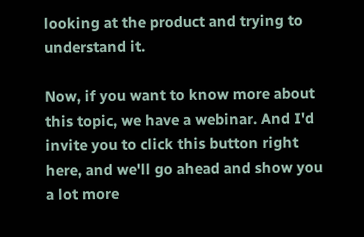looking at the product and trying to understand it.

Now, if you want to know more about this topic, we have a webinar. And I'd invite you to click this button right here, and we'll go ahead and show you a lot more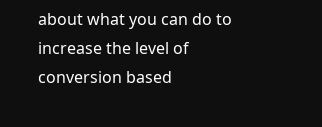about what you can do to increase the level of conversion based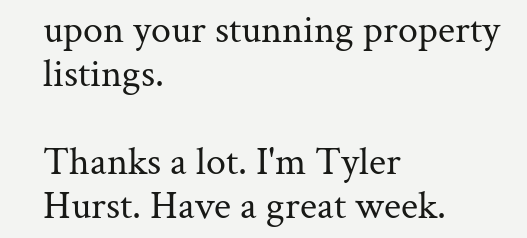upon your stunning property listings.

Thanks a lot. I'm Tyler Hurst. Have a great week.